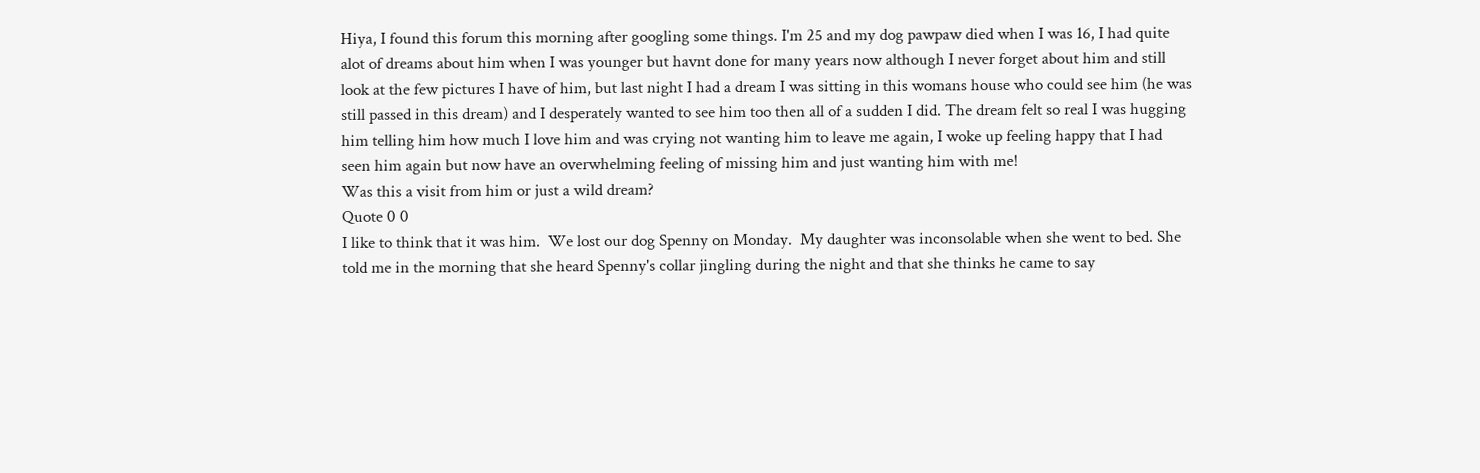Hiya, I found this forum this morning after googling some things. I'm 25 and my dog pawpaw died when I was 16, I had quite alot of dreams about him when I was younger but havnt done for many years now although I never forget about him and still look at the few pictures I have of him, but last night I had a dream I was sitting in this womans house who could see him (he was still passed in this dream) and I desperately wanted to see him too then all of a sudden I did. The dream felt so real I was hugging him telling him how much I love him and was crying not wanting him to leave me again, I woke up feeling happy that I had seen him again but now have an overwhelming feeling of missing him and just wanting him with me!
Was this a visit from him or just a wild dream?
Quote 0 0
I like to think that it was him.  We lost our dog Spenny on Monday.  My daughter was inconsolable when she went to bed. She told me in the morning that she heard Spenny's collar jingling during the night and that she thinks he came to say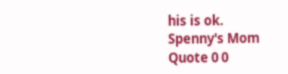his is ok.
Spenny's Mom
Quote 0 0